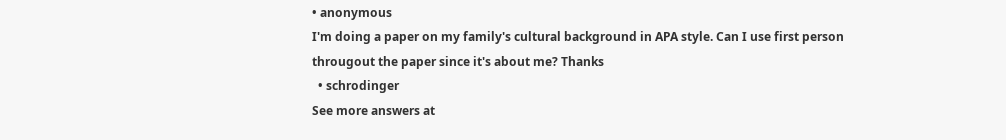• anonymous
I'm doing a paper on my family's cultural background in APA style. Can I use first person througout the paper since it's about me? Thanks
  • schrodinger
See more answers at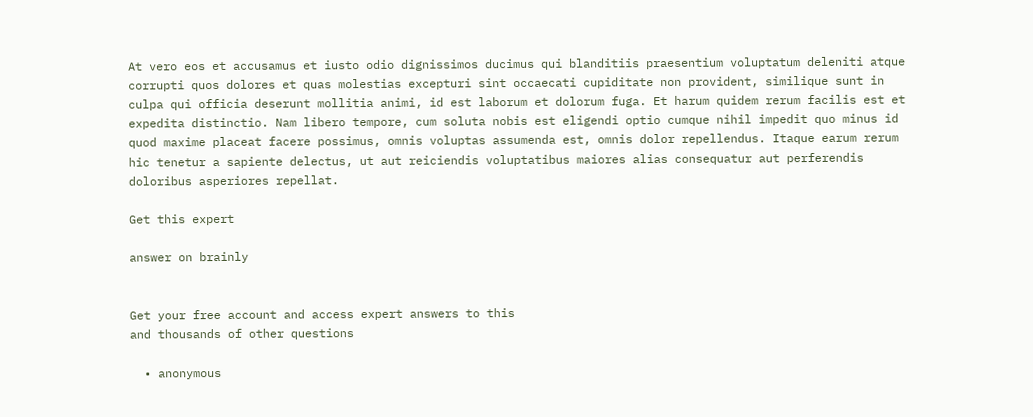At vero eos et accusamus et iusto odio dignissimos ducimus qui blanditiis praesentium voluptatum deleniti atque corrupti quos dolores et quas molestias excepturi sint occaecati cupiditate non provident, similique sunt in culpa qui officia deserunt mollitia animi, id est laborum et dolorum fuga. Et harum quidem rerum facilis est et expedita distinctio. Nam libero tempore, cum soluta nobis est eligendi optio cumque nihil impedit quo minus id quod maxime placeat facere possimus, omnis voluptas assumenda est, omnis dolor repellendus. Itaque earum rerum hic tenetur a sapiente delectus, ut aut reiciendis voluptatibus maiores alias consequatur aut perferendis doloribus asperiores repellat.

Get this expert

answer on brainly


Get your free account and access expert answers to this
and thousands of other questions

  • anonymous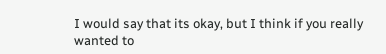I would say that its okay, but I think if you really wanted to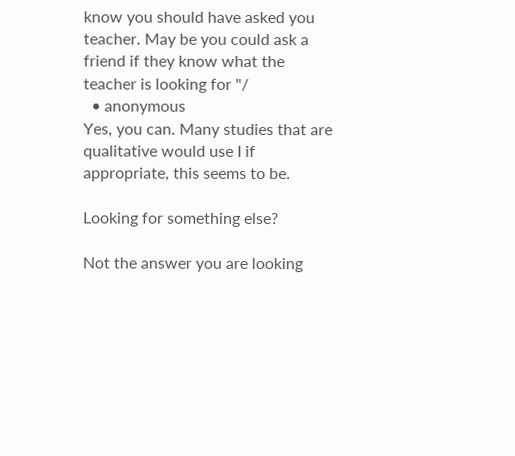know you should have asked you teacher. May be you could ask a friend if they know what the teacher is looking for "/
  • anonymous
Yes, you can. Many studies that are qualitative would use I if appropriate, this seems to be.

Looking for something else?

Not the answer you are looking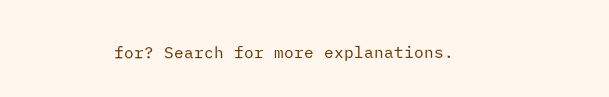for? Search for more explanations.